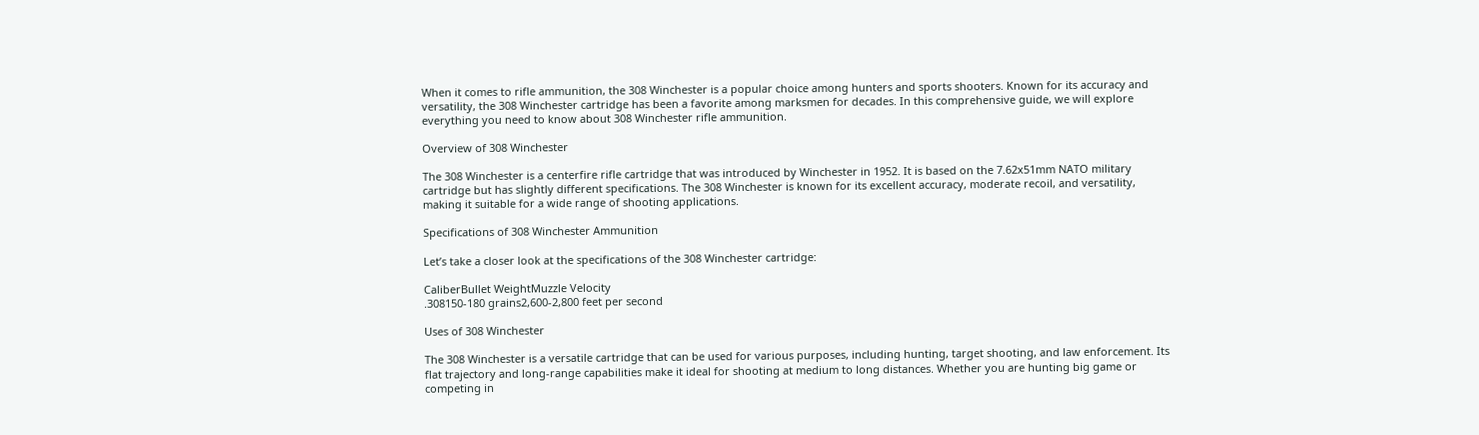When it comes to rifle ammunition, the 308 Winchester is a popular choice among hunters and sports shooters. Known for its accuracy and versatility, the 308 Winchester cartridge has been a favorite among marksmen for decades. In this comprehensive guide, we will explore everything you need to know about 308 Winchester rifle ammunition.

Overview of 308 Winchester

The 308 Winchester is a centerfire rifle cartridge that was introduced by Winchester in 1952. It is based on the 7.62x51mm NATO military cartridge but has slightly different specifications. The 308 Winchester is known for its excellent accuracy, moderate recoil, and versatility, making it suitable for a wide range of shooting applications.

Specifications of 308 Winchester Ammunition

Let’s take a closer look at the specifications of the 308 Winchester cartridge:

CaliberBullet WeightMuzzle Velocity
.308150-180 grains2,600-2,800 feet per second

Uses of 308 Winchester

The 308 Winchester is a versatile cartridge that can be used for various purposes, including hunting, target shooting, and law enforcement. Its flat trajectory and long-range capabilities make it ideal for shooting at medium to long distances. Whether you are hunting big game or competing in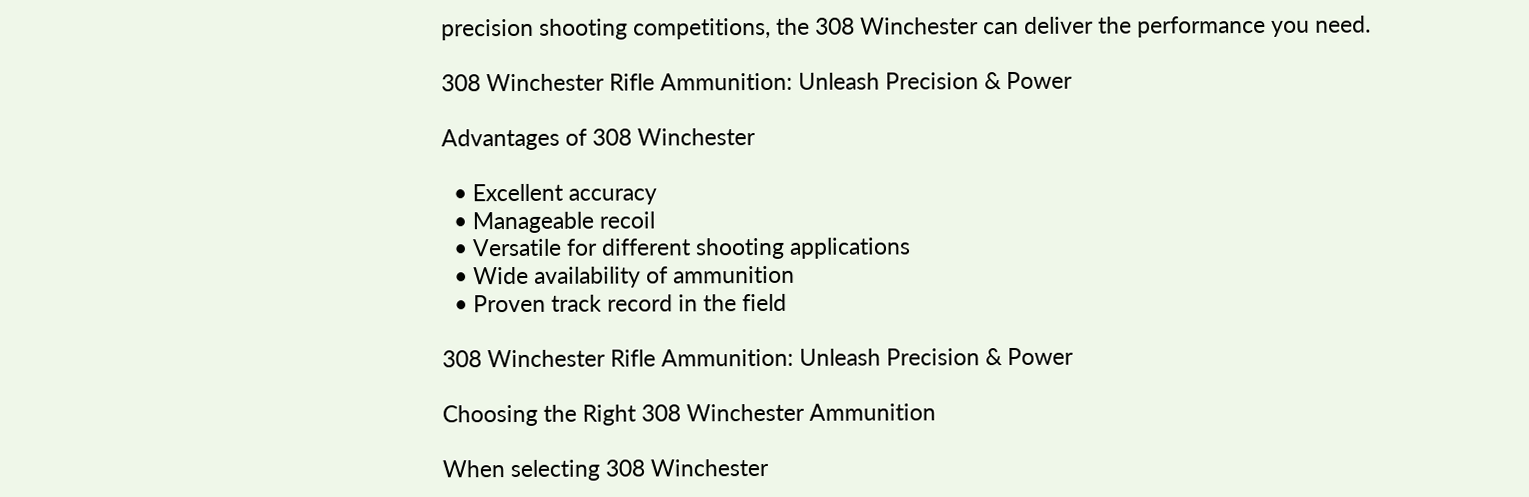precision shooting competitions, the 308 Winchester can deliver the performance you need.

308 Winchester Rifle Ammunition: Unleash Precision & Power

Advantages of 308 Winchester

  • Excellent accuracy
  • Manageable recoil
  • Versatile for different shooting applications
  • Wide availability of ammunition
  • Proven track record in the field

308 Winchester Rifle Ammunition: Unleash Precision & Power

Choosing the Right 308 Winchester Ammunition

When selecting 308 Winchester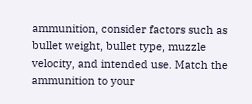ammunition, consider factors such as bullet weight, bullet type, muzzle velocity, and intended use. Match the ammunition to your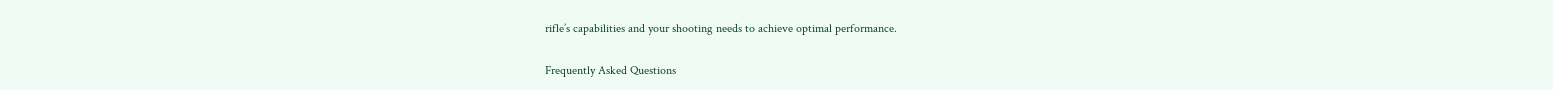rifle’s capabilities and your shooting needs to achieve optimal performance.

Frequently Asked Questions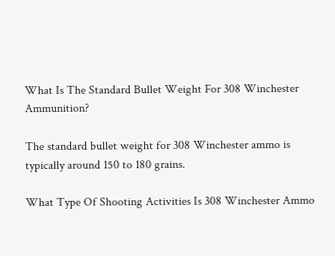What Is The Standard Bullet Weight For 308 Winchester Ammunition?

The standard bullet weight for 308 Winchester ammo is typically around 150 to 180 grains.

What Type Of Shooting Activities Is 308 Winchester Ammo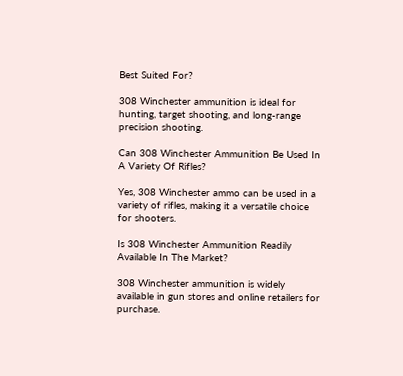Best Suited For?

308 Winchester ammunition is ideal for hunting, target shooting, and long-range precision shooting.

Can 308 Winchester Ammunition Be Used In A Variety Of Rifles?

Yes, 308 Winchester ammo can be used in a variety of rifles, making it a versatile choice for shooters.

Is 308 Winchester Ammunition Readily Available In The Market?

308 Winchester ammunition is widely available in gun stores and online retailers for purchase.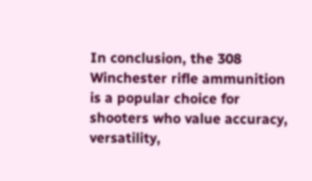In conclusion, the 308 Winchester rifle ammunition is a popular choice for shooters who value accuracy, versatility,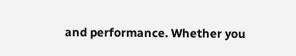and performance. Whether you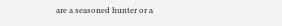are a seasoned hunter or a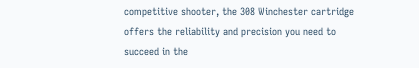competitive shooter, the 308 Winchester cartridge offers the reliability and precision you need to succeed in the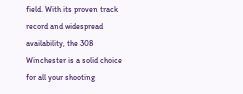field. With its proven track record and widespread availability, the 308 Winchester is a solid choice for all your shooting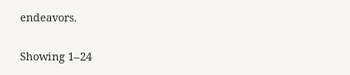endeavors.

Showing 1–24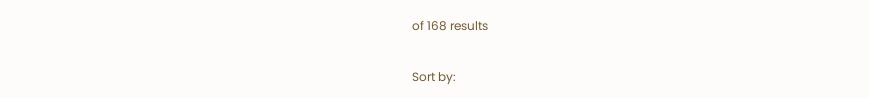of 168 results

Sort by: